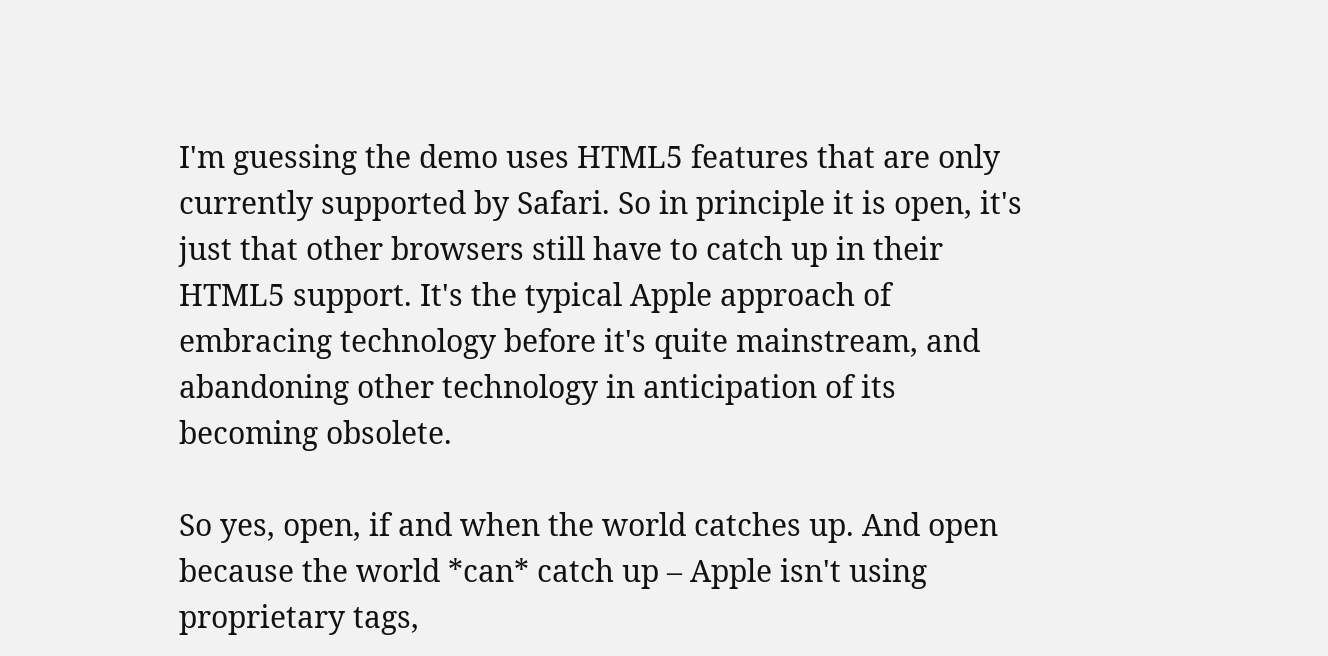I'm guessing the demo uses HTML5 features that are only currently supported by Safari. So in principle it is open, it's just that other browsers still have to catch up in their HTML5 support. It's the typical Apple approach of embracing technology before it's quite mainstream, and abandoning other technology in anticipation of its becoming obsolete.

So yes, open, if and when the world catches up. And open because the world *can* catch up – Apple isn't using proprietary tags,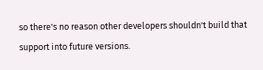so there's no reason other developers shouldn't build that support into future versions.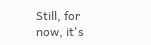Still, for now, it's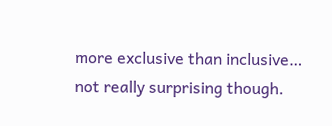more exclusive than inclusive… not really surprising though.